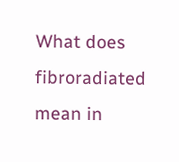What does fibroradiated mean in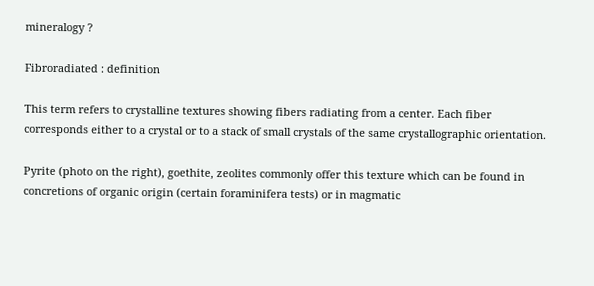mineralogy ?

Fibroradiated : definition

This term refers to crystalline textures showing fibers radiating from a center. Each fiber corresponds either to a crystal or to a stack of small crystals of the same crystallographic orientation.

Pyrite (photo on the right), goethite, zeolites commonly offer this texture which can be found in concretions of organic origin (certain foraminifera tests) or in magmatic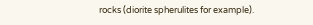rocks (diorite spherulites for example).